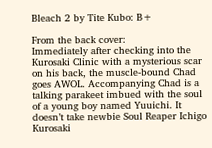Bleach 2 by Tite Kubo: B+

From the back cover:
Immediately after checking into the Kurosaki Clinic with a mysterious scar on his back, the muscle-bound Chad goes AWOL. Accompanying Chad is a talking parakeet imbued with the soul of a young boy named Yuuichi. It doesn’t take newbie Soul Reaper Ichigo Kurosaki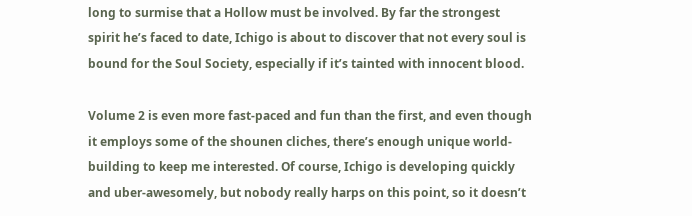long to surmise that a Hollow must be involved. By far the strongest spirit he’s faced to date, Ichigo is about to discover that not every soul is bound for the Soul Society, especially if it’s tainted with innocent blood.

Volume 2 is even more fast-paced and fun than the first, and even though it employs some of the shounen cliches, there’s enough unique world-building to keep me interested. Of course, Ichigo is developing quickly and uber-awesomely, but nobody really harps on this point, so it doesn’t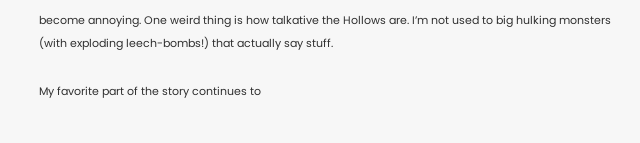become annoying. One weird thing is how talkative the Hollows are. I’m not used to big hulking monsters (with exploding leech-bombs!) that actually say stuff.

My favorite part of the story continues to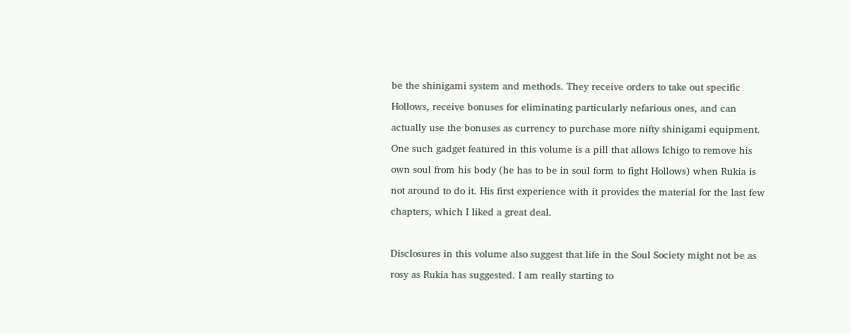be the shinigami system and methods. They receive orders to take out specific Hollows, receive bonuses for eliminating particularly nefarious ones, and can actually use the bonuses as currency to purchase more nifty shinigami equipment. One such gadget featured in this volume is a pill that allows Ichigo to remove his own soul from his body (he has to be in soul form to fight Hollows) when Rukia is not around to do it. His first experience with it provides the material for the last few chapters, which I liked a great deal.

Disclosures in this volume also suggest that life in the Soul Society might not be as rosy as Rukia has suggested. I am really starting to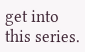get into this series.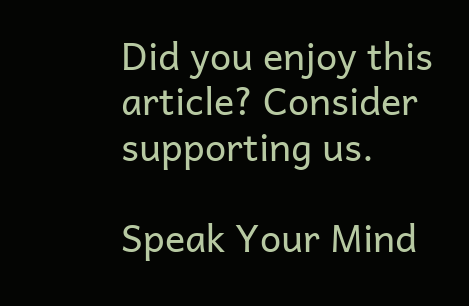Did you enjoy this article? Consider supporting us.

Speak Your Mind